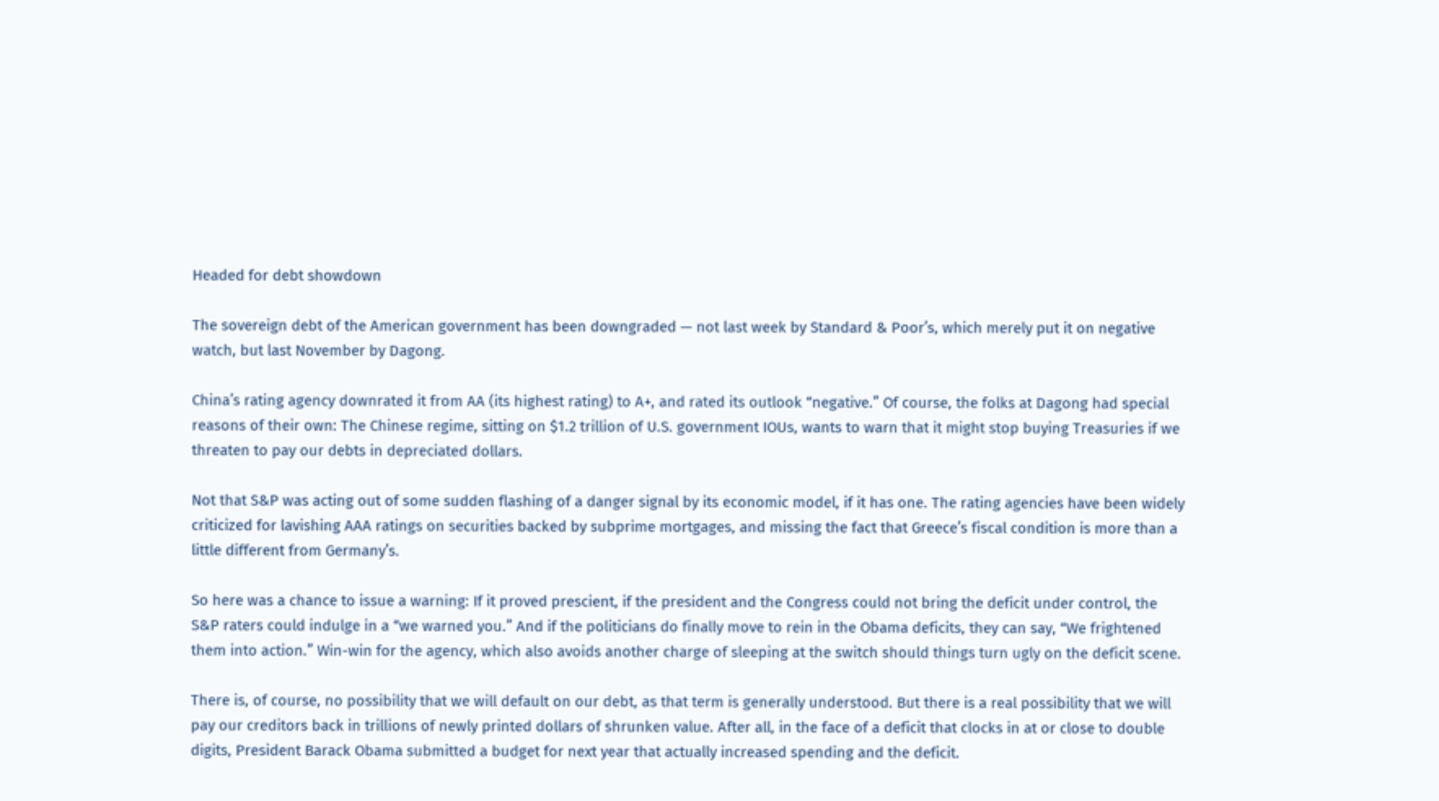Headed for debt showdown

The sovereign debt of the American government has been downgraded — not last week by Standard & Poor’s, which merely put it on negative watch, but last November by Dagong.

China’s rating agency downrated it from AA (its highest rating) to A+, and rated its outlook “negative.” Of course, the folks at Dagong had special reasons of their own: The Chinese regime, sitting on $1.2 trillion of U.S. government IOUs, wants to warn that it might stop buying Treasuries if we threaten to pay our debts in depreciated dollars.

Not that S&P was acting out of some sudden flashing of a danger signal by its economic model, if it has one. The rating agencies have been widely criticized for lavishing AAA ratings on securities backed by subprime mortgages, and missing the fact that Greece’s fiscal condition is more than a little different from Germany’s.

So here was a chance to issue a warning: If it proved prescient, if the president and the Congress could not bring the deficit under control, the S&P raters could indulge in a “we warned you.” And if the politicians do finally move to rein in the Obama deficits, they can say, “We frightened them into action.” Win-win for the agency, which also avoids another charge of sleeping at the switch should things turn ugly on the deficit scene.

There is, of course, no possibility that we will default on our debt, as that term is generally understood. But there is a real possibility that we will pay our creditors back in trillions of newly printed dollars of shrunken value. After all, in the face of a deficit that clocks in at or close to double digits, President Barack Obama submitted a budget for next year that actually increased spending and the deficit.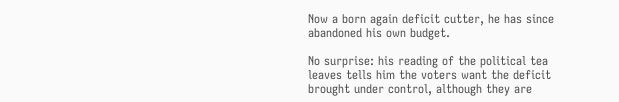Now a born again deficit cutter, he has since abandoned his own budget.

No surprise: his reading of the political tea leaves tells him the voters want the deficit brought under control, although they are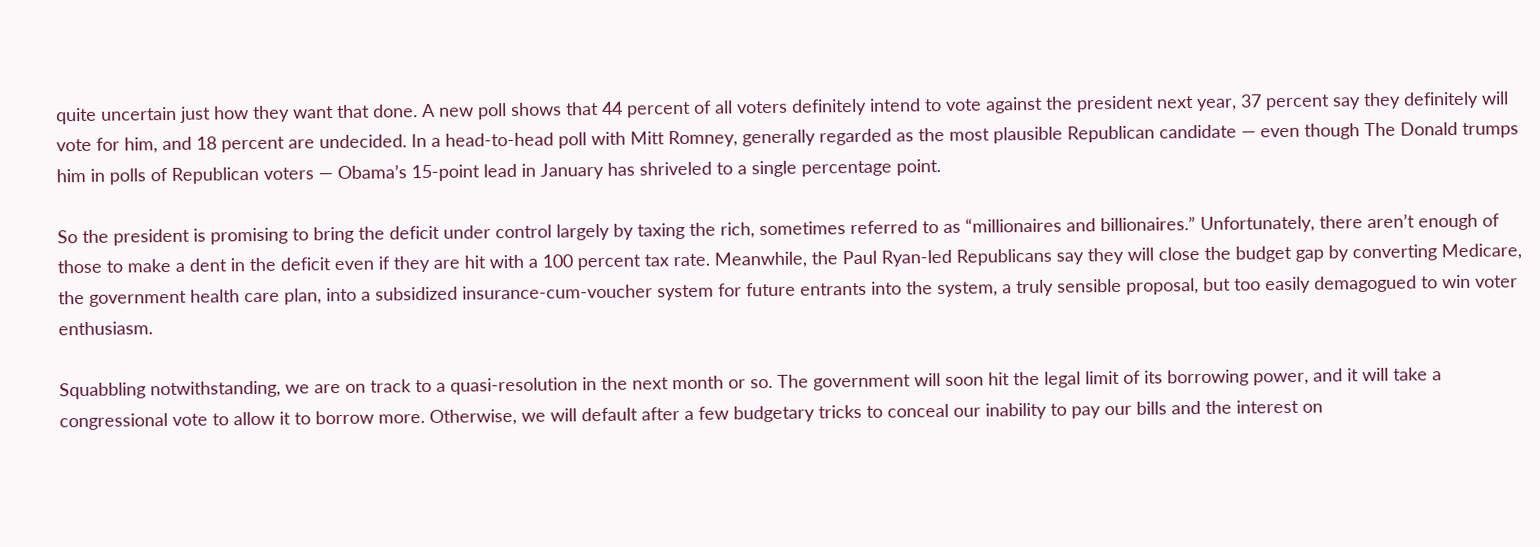quite uncertain just how they want that done. A new poll shows that 44 percent of all voters definitely intend to vote against the president next year, 37 percent say they definitely will vote for him, and 18 percent are undecided. In a head-to-head poll with Mitt Romney, generally regarded as the most plausible Republican candidate — even though The Donald trumps him in polls of Republican voters — Obama’s 15-point lead in January has shriveled to a single percentage point.

So the president is promising to bring the deficit under control largely by taxing the rich, sometimes referred to as “millionaires and billionaires.” Unfortunately, there aren’t enough of those to make a dent in the deficit even if they are hit with a 100 percent tax rate. Meanwhile, the Paul Ryan-led Republicans say they will close the budget gap by converting Medicare, the government health care plan, into a subsidized insurance-cum-voucher system for future entrants into the system, a truly sensible proposal, but too easily demagogued to win voter enthusiasm.

Squabbling notwithstanding, we are on track to a quasi-resolution in the next month or so. The government will soon hit the legal limit of its borrowing power, and it will take a congressional vote to allow it to borrow more. Otherwise, we will default after a few budgetary tricks to conceal our inability to pay our bills and the interest on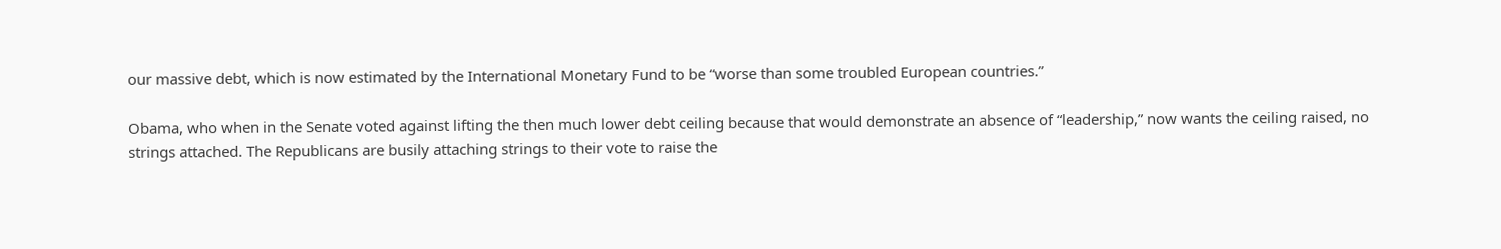our massive debt, which is now estimated by the International Monetary Fund to be “worse than some troubled European countries.”

Obama, who when in the Senate voted against lifting the then much lower debt ceiling because that would demonstrate an absence of “leadership,” now wants the ceiling raised, no strings attached. The Republicans are busily attaching strings to their vote to raise the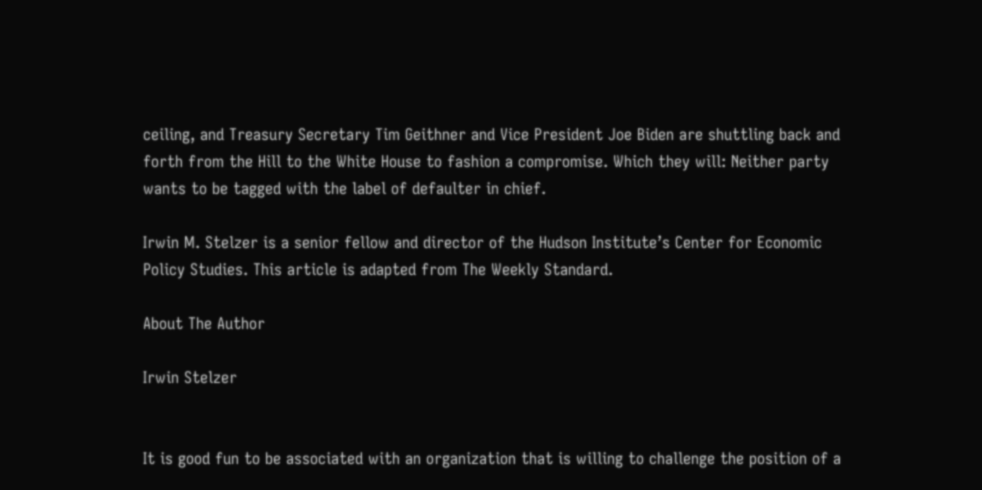ceiling, and Treasury Secretary Tim Geithner and Vice President Joe Biden are shuttling back and forth from the Hill to the White House to fashion a compromise. Which they will: Neither party wants to be tagged with the label of defaulter in chief.

Irwin M. Stelzer is a senior fellow and director of the Hudson Institute’s Center for Economic Policy Studies. This article is adapted from The Weekly Standard.

About The Author

Irwin Stelzer


It is good fun to be associated with an organization that is willing to challenge the position of a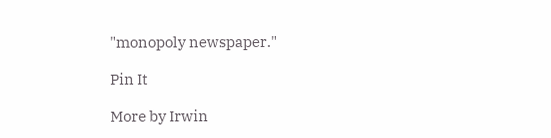"monopoly newspaper."

Pin It

More by Irwin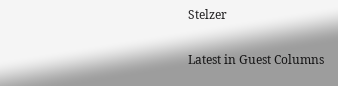Stelzer

Latest in Guest Columns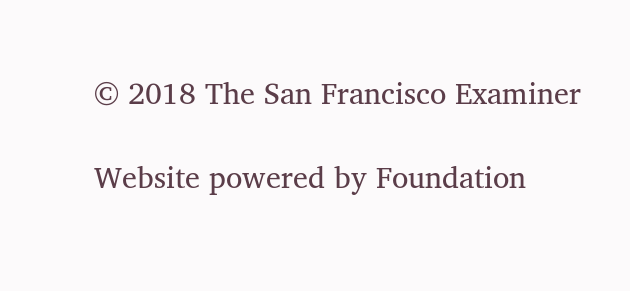© 2018 The San Francisco Examiner

Website powered by Foundation